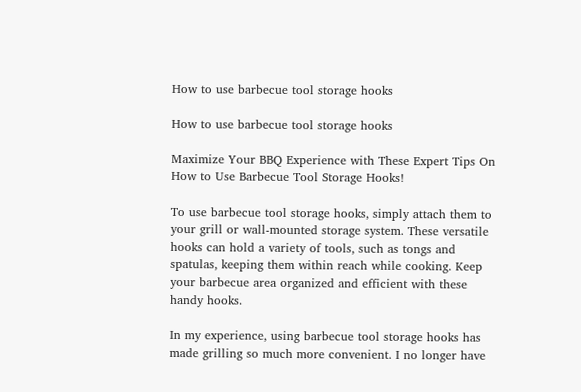How to use barbecue tool storage hooks

How to use barbecue tool storage hooks

Maximize Your BBQ Experience with These Expert Tips On How to Use Barbecue Tool Storage Hooks!

To use barbecue tool storage hooks, simply attach them to your grill or wall-mounted storage system. These versatile hooks can hold a variety of tools, such as tongs and spatulas, keeping them within reach while cooking. Keep your barbecue area organized and efficient with these handy hooks.

In my experience, using barbecue tool storage hooks has made grilling so much more convenient. I no longer have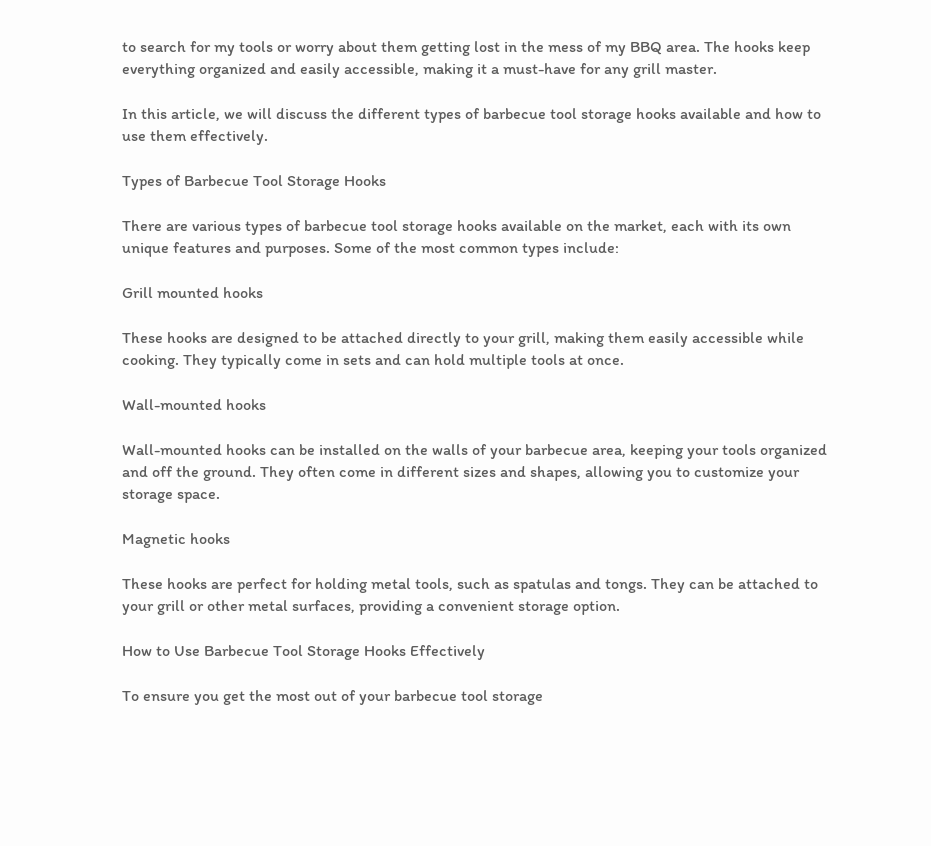to search for my tools or worry about them getting lost in the mess of my BBQ area. The hooks keep everything organized and easily accessible, making it a must-have for any grill master.

In this article, we will discuss the different types of barbecue tool storage hooks available and how to use them effectively.

Types of Barbecue Tool Storage Hooks

There are various types of barbecue tool storage hooks available on the market, each with its own unique features and purposes. Some of the most common types include:

Grill mounted hooks

These hooks are designed to be attached directly to your grill, making them easily accessible while cooking. They typically come in sets and can hold multiple tools at once.

Wall-mounted hooks

Wall-mounted hooks can be installed on the walls of your barbecue area, keeping your tools organized and off the ground. They often come in different sizes and shapes, allowing you to customize your storage space.

Magnetic hooks

These hooks are perfect for holding metal tools, such as spatulas and tongs. They can be attached to your grill or other metal surfaces, providing a convenient storage option.

How to Use Barbecue Tool Storage Hooks Effectively

To ensure you get the most out of your barbecue tool storage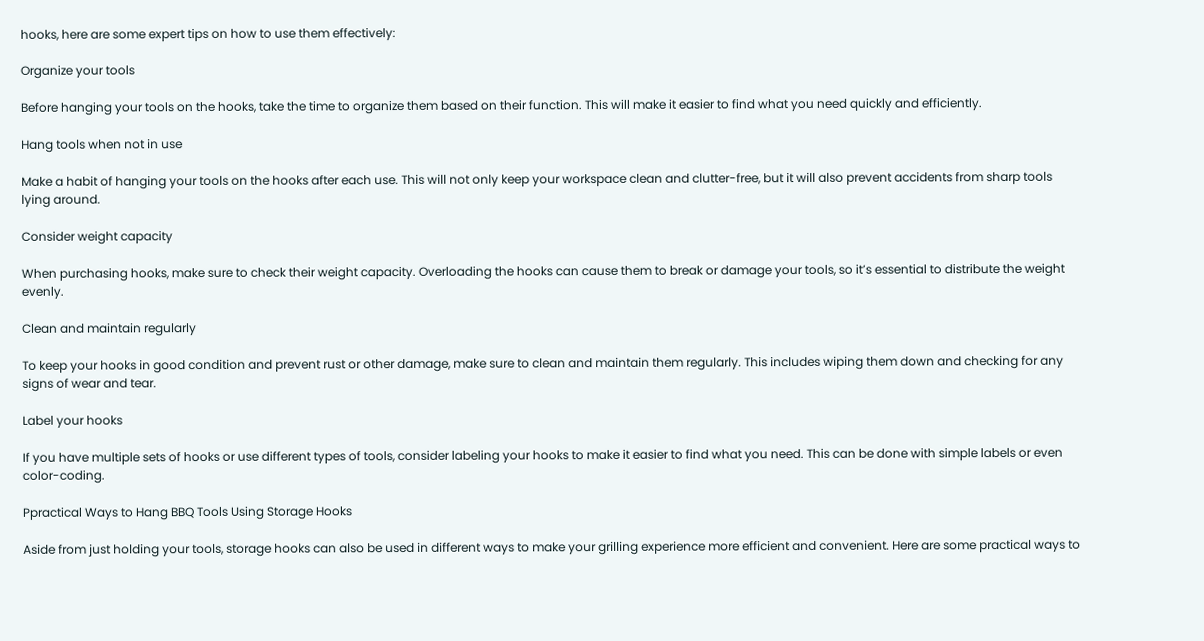hooks, here are some expert tips on how to use them effectively:

Organize your tools

Before hanging your tools on the hooks, take the time to organize them based on their function. This will make it easier to find what you need quickly and efficiently.

Hang tools when not in use

Make a habit of hanging your tools on the hooks after each use. This will not only keep your workspace clean and clutter-free, but it will also prevent accidents from sharp tools lying around.

Consider weight capacity

When purchasing hooks, make sure to check their weight capacity. Overloading the hooks can cause them to break or damage your tools, so it’s essential to distribute the weight evenly.

Clean and maintain regularly

To keep your hooks in good condition and prevent rust or other damage, make sure to clean and maintain them regularly. This includes wiping them down and checking for any signs of wear and tear.

Label your hooks

If you have multiple sets of hooks or use different types of tools, consider labeling your hooks to make it easier to find what you need. This can be done with simple labels or even color-coding.

Ppractical Ways to Hang BBQ Tools Using Storage Hooks

Aside from just holding your tools, storage hooks can also be used in different ways to make your grilling experience more efficient and convenient. Here are some practical ways to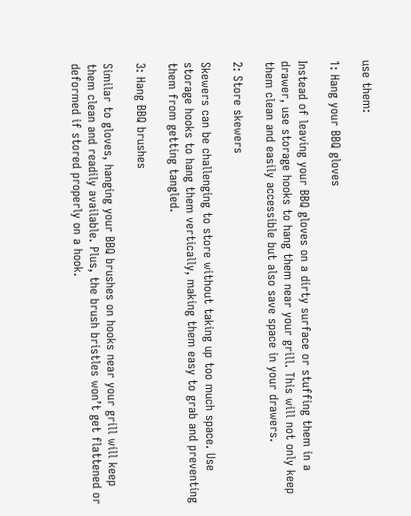use them:

1: Hang your BBQ gloves

Instead of leaving your BBQ gloves on a dirty surface or stuffing them in a drawer, use storage hooks to hang them near your grill. This will not only keep them clean and easily accessible but also save space in your drawers.

2: Store skewers

Skewers can be challenging to store without taking up too much space. Use storage hooks to hang them vertically, making them easy to grab and preventing them from getting tangled.

3: Hang BBQ brushes

Similar to gloves, hanging your BBQ brushes on hooks near your grill will keep them clean and readily available. Plus, the brush bristles won’t get flattened or deformed if stored properly on a hook.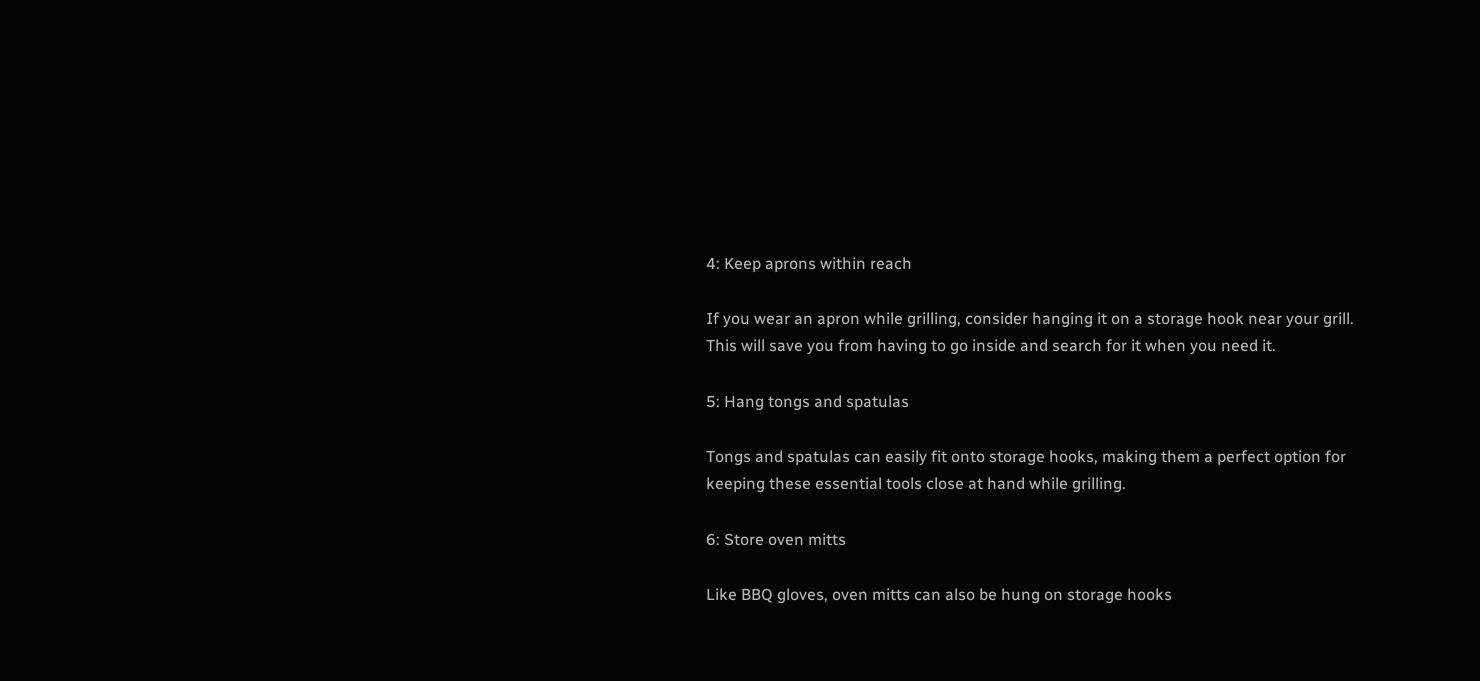4: Keep aprons within reach

If you wear an apron while grilling, consider hanging it on a storage hook near your grill. This will save you from having to go inside and search for it when you need it.

5: Hang tongs and spatulas

Tongs and spatulas can easily fit onto storage hooks, making them a perfect option for keeping these essential tools close at hand while grilling.

6: Store oven mitts

Like BBQ gloves, oven mitts can also be hung on storage hooks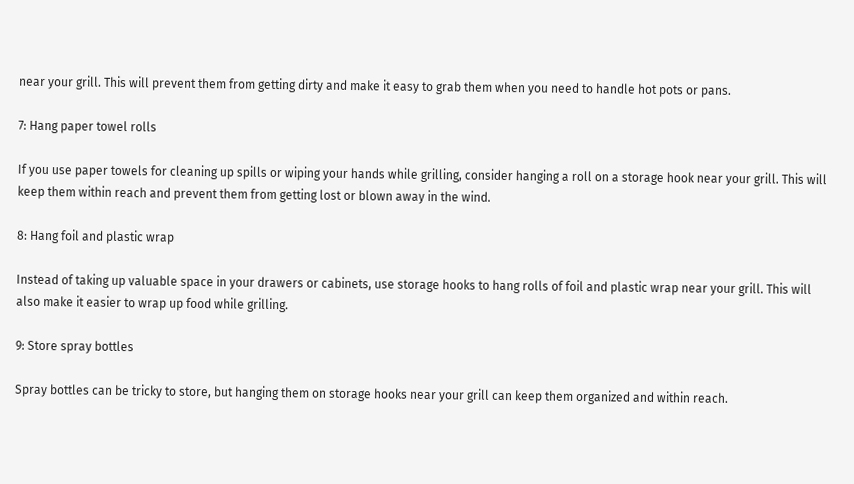near your grill. This will prevent them from getting dirty and make it easy to grab them when you need to handle hot pots or pans.

7: Hang paper towel rolls

If you use paper towels for cleaning up spills or wiping your hands while grilling, consider hanging a roll on a storage hook near your grill. This will keep them within reach and prevent them from getting lost or blown away in the wind.

8: Hang foil and plastic wrap

Instead of taking up valuable space in your drawers or cabinets, use storage hooks to hang rolls of foil and plastic wrap near your grill. This will also make it easier to wrap up food while grilling.

9: Store spray bottles

Spray bottles can be tricky to store, but hanging them on storage hooks near your grill can keep them organized and within reach.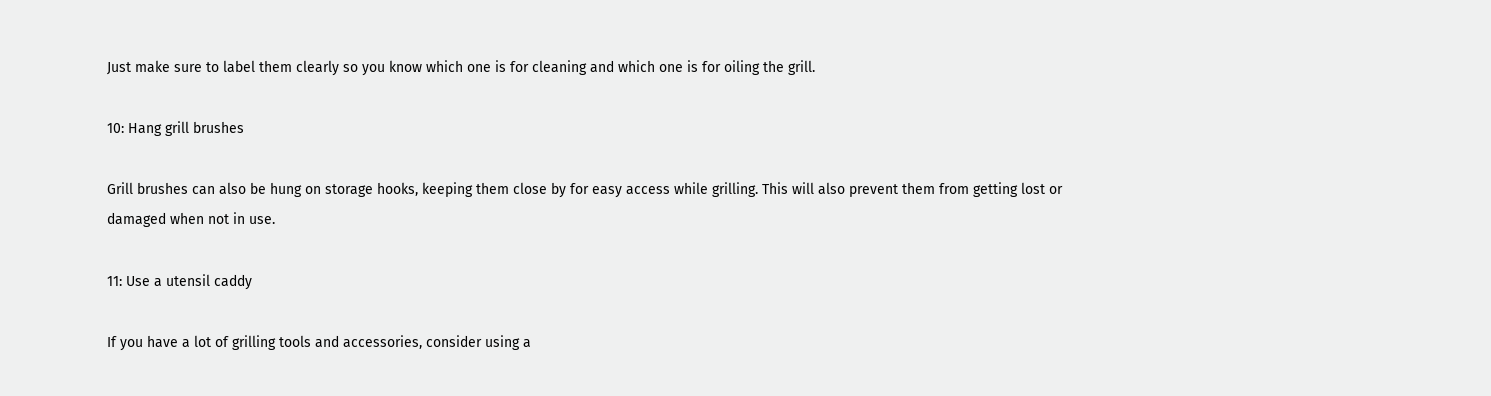Just make sure to label them clearly so you know which one is for cleaning and which one is for oiling the grill.

10: Hang grill brushes

Grill brushes can also be hung on storage hooks, keeping them close by for easy access while grilling. This will also prevent them from getting lost or damaged when not in use.

11: Use a utensil caddy

If you have a lot of grilling tools and accessories, consider using a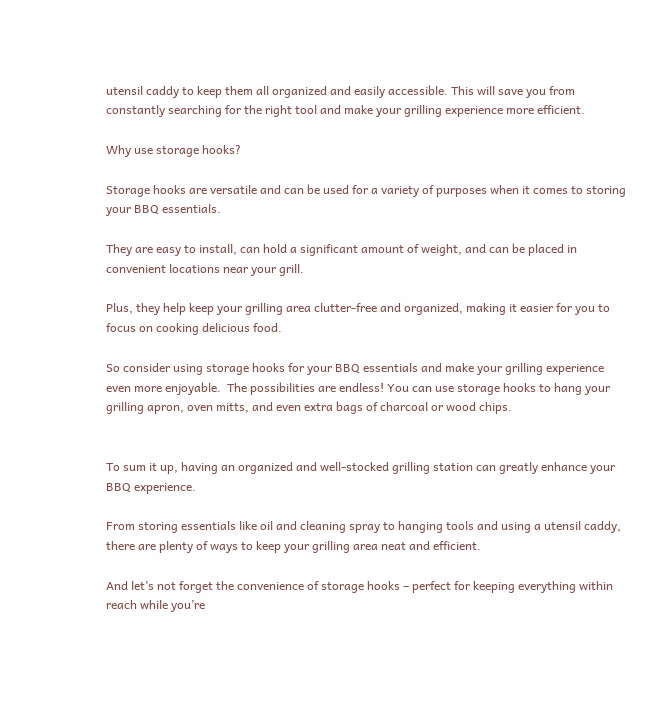utensil caddy to keep them all organized and easily accessible. This will save you from constantly searching for the right tool and make your grilling experience more efficient.

Why use storage hooks?

Storage hooks are versatile and can be used for a variety of purposes when it comes to storing your BBQ essentials.

They are easy to install, can hold a significant amount of weight, and can be placed in convenient locations near your grill.

Plus, they help keep your grilling area clutter-free and organized, making it easier for you to focus on cooking delicious food.

So consider using storage hooks for your BBQ essentials and make your grilling experience even more enjoyable.  The possibilities are endless! You can use storage hooks to hang your grilling apron, oven mitts, and even extra bags of charcoal or wood chips.


To sum it up, having an organized and well-stocked grilling station can greatly enhance your BBQ experience.

From storing essentials like oil and cleaning spray to hanging tools and using a utensil caddy, there are plenty of ways to keep your grilling area neat and efficient.

And let’s not forget the convenience of storage hooks – perfect for keeping everything within reach while you’re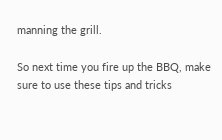manning the grill.

So next time you fire up the BBQ, make sure to use these tips and tricks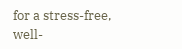for a stress-free, well-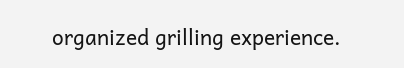organized grilling experience.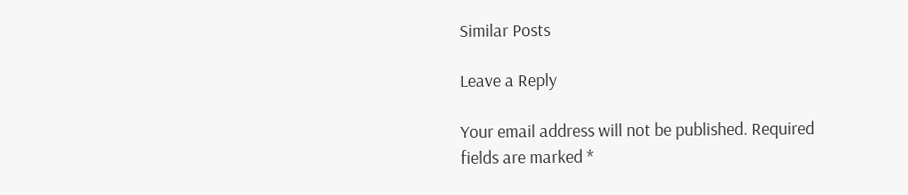Similar Posts

Leave a Reply

Your email address will not be published. Required fields are marked *